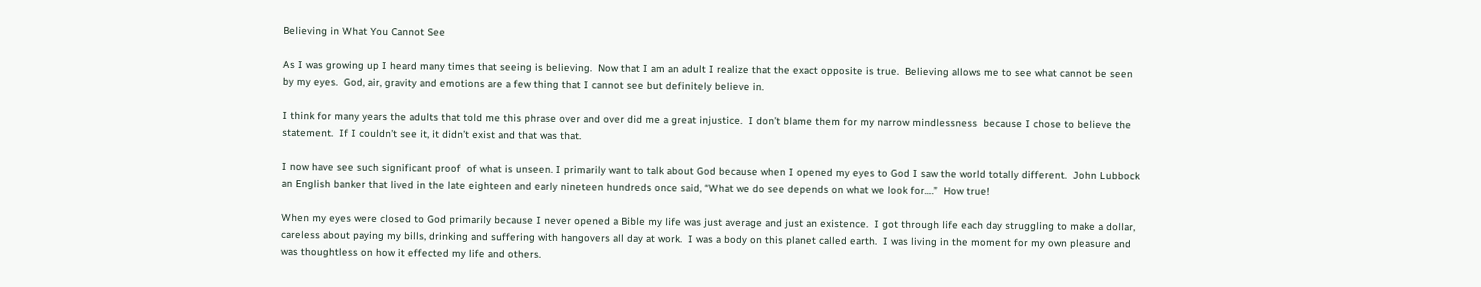Believing in What You Cannot See

As I was growing up I heard many times that seeing is believing.  Now that I am an adult I realize that the exact opposite is true.  Believing allows me to see what cannot be seen by my eyes.  God, air, gravity and emotions are a few thing that I cannot see but definitely believe in.

I think for many years the adults that told me this phrase over and over did me a great injustice.  I don’t blame them for my narrow mindlessness  because I chose to believe the statement.  If I couldn’t see it, it didn’t exist and that was that.

I now have see such significant proof  of what is unseen. I primarily want to talk about God because when I opened my eyes to God I saw the world totally different.  John Lubbock an English banker that lived in the late eighteen and early nineteen hundreds once said, “What we do see depends on what we look for….”  How true!

When my eyes were closed to God primarily because I never opened a Bible my life was just average and just an existence.  I got through life each day struggling to make a dollar, careless about paying my bills, drinking and suffering with hangovers all day at work.  I was a body on this planet called earth.  I was living in the moment for my own pleasure and was thoughtless on how it effected my life and others.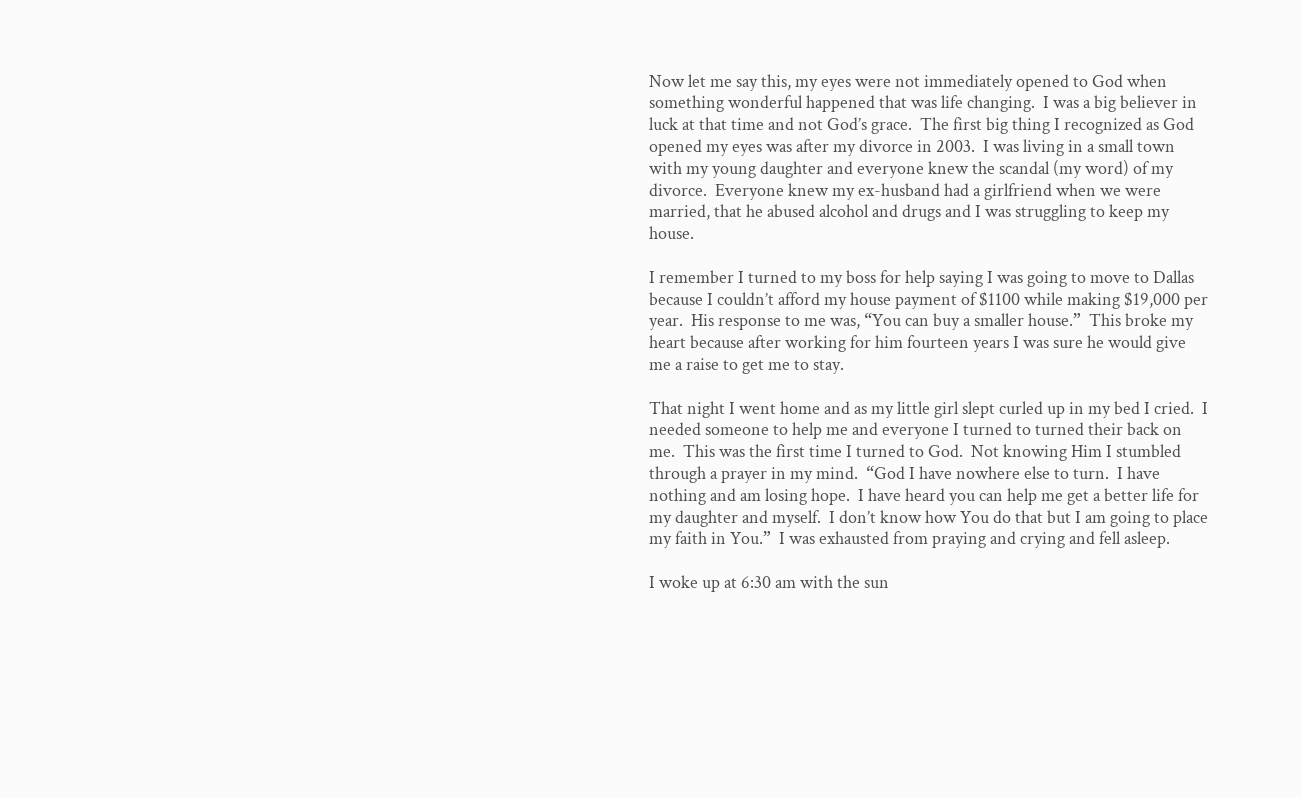Now let me say this, my eyes were not immediately opened to God when something wonderful happened that was life changing.  I was a big believer in luck at that time and not God’s grace.  The first big thing I recognized as God opened my eyes was after my divorce in 2003.  I was living in a small town with my young daughter and everyone knew the scandal (my word) of my divorce.  Everyone knew my ex-husband had a girlfriend when we were married, that he abused alcohol and drugs and I was struggling to keep my house.

I remember I turned to my boss for help saying I was going to move to Dallas because I couldn’t afford my house payment of $1100 while making $19,000 per year.  His response to me was, “You can buy a smaller house.”  This broke my heart because after working for him fourteen years I was sure he would give me a raise to get me to stay.

That night I went home and as my little girl slept curled up in my bed I cried.  I needed someone to help me and everyone I turned to turned their back on me.  This was the first time I turned to God.  Not knowing Him I stumbled through a prayer in my mind.  “God I have nowhere else to turn.  I have nothing and am losing hope.  I have heard you can help me get a better life for my daughter and myself.  I don’t know how You do that but I am going to place my faith in You.”  I was exhausted from praying and crying and fell asleep.

I woke up at 6:30 am with the sun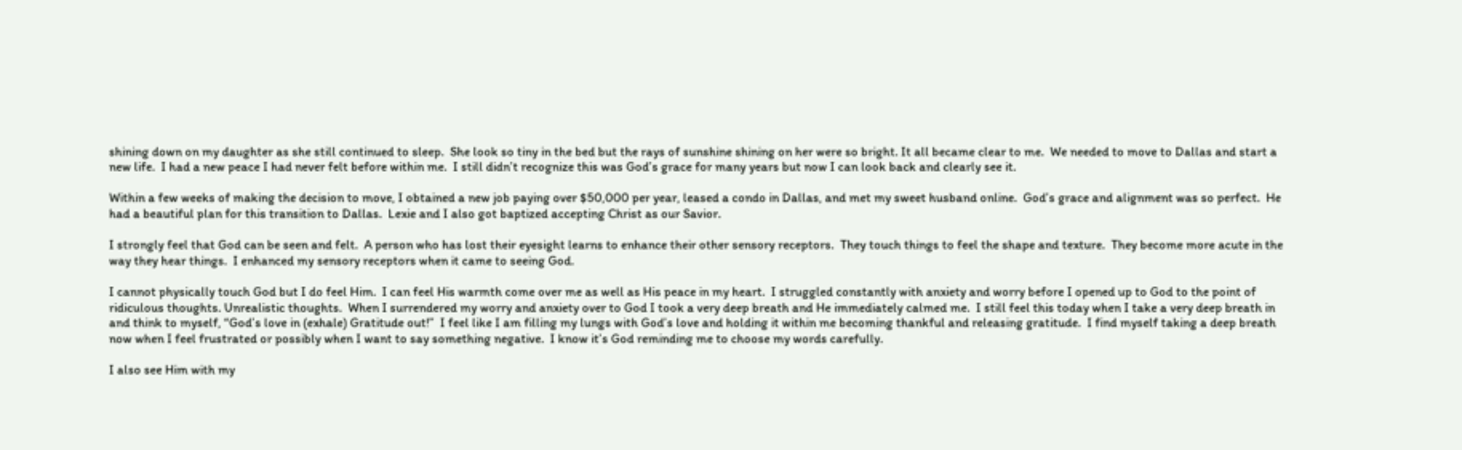shining down on my daughter as she still continued to sleep.  She look so tiny in the bed but the rays of sunshine shining on her were so bright. It all became clear to me.  We needed to move to Dallas and start a new life.  I had a new peace I had never felt before within me.  I still didn’t recognize this was God’s grace for many years but now I can look back and clearly see it.

Within a few weeks of making the decision to move, I obtained a new job paying over $50,000 per year, leased a condo in Dallas, and met my sweet husband online.  God’s grace and alignment was so perfect.  He had a beautiful plan for this transition to Dallas.  Lexie and I also got baptized accepting Christ as our Savior.

I strongly feel that God can be seen and felt.  A person who has lost their eyesight learns to enhance their other sensory receptors.  They touch things to feel the shape and texture.  They become more acute in the way they hear things.  I enhanced my sensory receptors when it came to seeing God.

I cannot physically touch God but I do feel Him.  I can feel His warmth come over me as well as His peace in my heart.  I struggled constantly with anxiety and worry before I opened up to God to the point of ridiculous thoughts. Unrealistic thoughts.  When I surrendered my worry and anxiety over to God I took a very deep breath and He immediately calmed me.  I still feel this today when I take a very deep breath in and think to myself, “God’s love in (exhale) Gratitude out!”  I feel like I am filling my lungs with God’s love and holding it within me becoming thankful and releasing gratitude.  I find myself taking a deep breath now when I feel frustrated or possibly when I want to say something negative.  I know it’s God reminding me to choose my words carefully.

I also see Him with my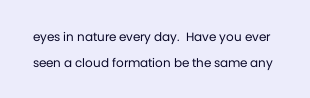eyes in nature every day.  Have you ever seen a cloud formation be the same any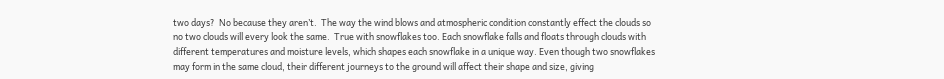two days?  No because they aren’t.  The way the wind blows and atmospheric condition constantly effect the clouds so no two clouds will every look the same.  True with snowflakes too. Each snowflake falls and floats through clouds with different temperatures and moisture levels, which shapes each snowflake in a unique way. Even though two snowflakes may form in the same cloud, their different journeys to the ground will affect their shape and size, giving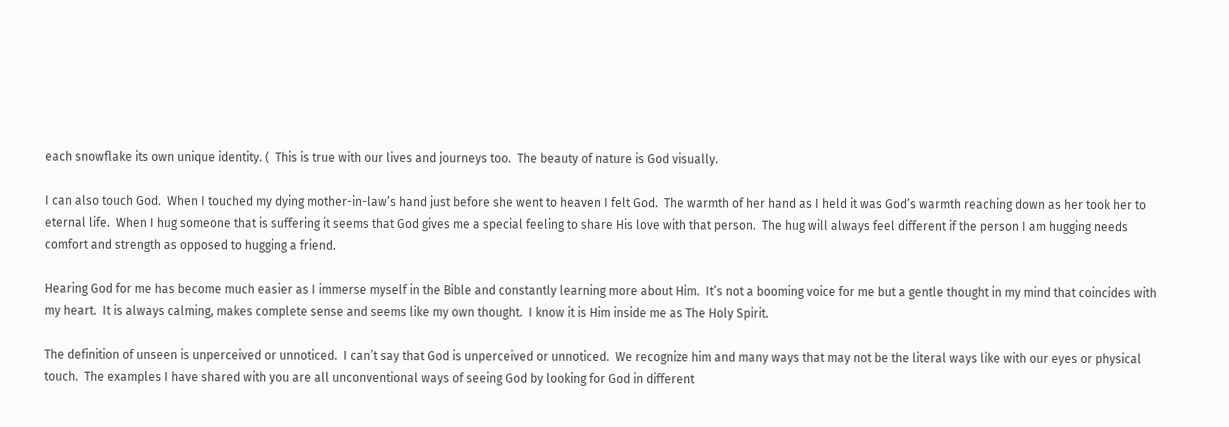each snowflake its own unique identity. (  This is true with our lives and journeys too.  The beauty of nature is God visually.

I can also touch God.  When I touched my dying mother-in-law’s hand just before she went to heaven I felt God.  The warmth of her hand as I held it was God’s warmth reaching down as her took her to eternal life.  When I hug someone that is suffering it seems that God gives me a special feeling to share His love with that person.  The hug will always feel different if the person I am hugging needs comfort and strength as opposed to hugging a friend.

Hearing God for me has become much easier as I immerse myself in the Bible and constantly learning more about Him.  It’s not a booming voice for me but a gentle thought in my mind that coincides with my heart.  It is always calming, makes complete sense and seems like my own thought.  I know it is Him inside me as The Holy Spirit.

The definition of unseen is unperceived or unnoticed.  I can’t say that God is unperceived or unnoticed.  We recognize him and many ways that may not be the literal ways like with our eyes or physical touch.  The examples I have shared with you are all unconventional ways of seeing God by looking for God in different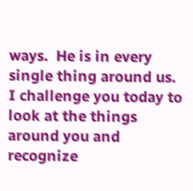ways.  He is in every single thing around us.  I challenge you today to look at the things around you and recognize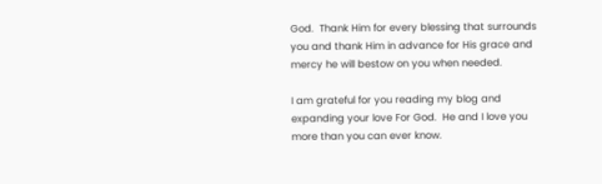God.  Thank Him for every blessing that surrounds you and thank Him in advance for His grace and mercy he will bestow on you when needed.

I am grateful for you reading my blog and expanding your love For God.  He and I love you more than you can ever know.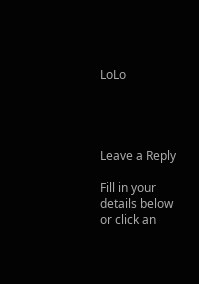LoLo




Leave a Reply

Fill in your details below or click an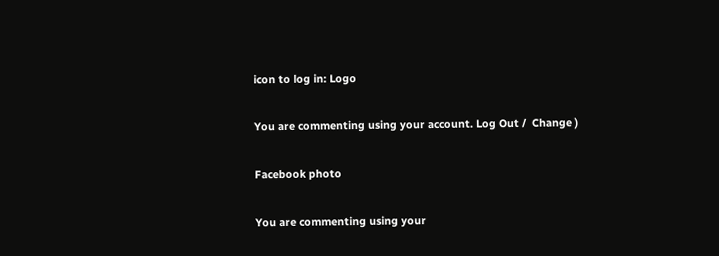icon to log in: Logo

You are commenting using your account. Log Out /  Change )

Facebook photo

You are commenting using your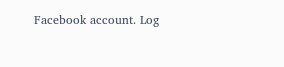Facebook account. Log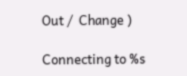Out /  Change )

Connecting to %s